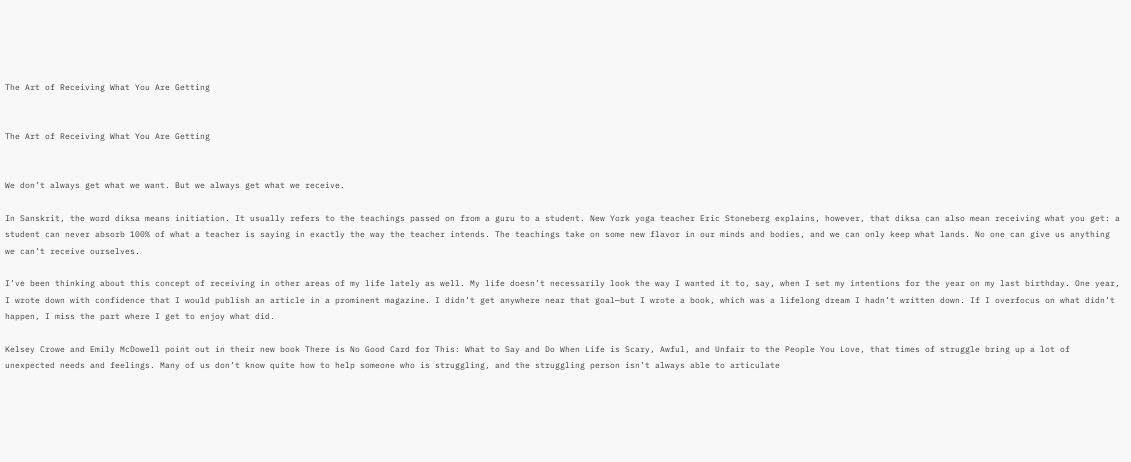The Art of Receiving What You Are Getting


The Art of Receiving What You Are Getting


We don’t always get what we want. But we always get what we receive.

In Sanskrit, the word diksa means initiation. It usually refers to the teachings passed on from a guru to a student. New York yoga teacher Eric Stoneberg explains, however, that diksa can also mean receiving what you get: a student can never absorb 100% of what a teacher is saying in exactly the way the teacher intends. The teachings take on some new flavor in our minds and bodies, and we can only keep what lands. No one can give us anything we can’t receive ourselves.

I’ve been thinking about this concept of receiving in other areas of my life lately as well. My life doesn’t necessarily look the way I wanted it to, say, when I set my intentions for the year on my last birthday. One year, I wrote down with confidence that I would publish an article in a prominent magazine. I didn’t get anywhere near that goal—but I wrote a book, which was a lifelong dream I hadn’t written down. If I overfocus on what didn’t happen, I miss the part where I get to enjoy what did.

Kelsey Crowe and Emily McDowell point out in their new book There is No Good Card for This: What to Say and Do When Life is Scary, Awful, and Unfair to the People You Love, that times of struggle bring up a lot of unexpected needs and feelings. Many of us don’t know quite how to help someone who is struggling, and the struggling person isn’t always able to articulate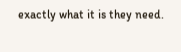exactly what it is they need.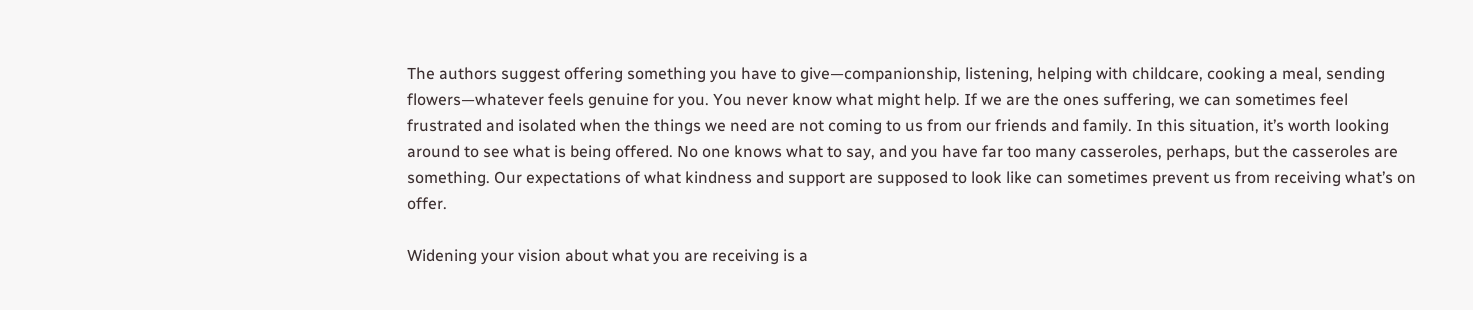The authors suggest offering something you have to give—companionship, listening, helping with childcare, cooking a meal, sending flowers—whatever feels genuine for you. You never know what might help. If we are the ones suffering, we can sometimes feel frustrated and isolated when the things we need are not coming to us from our friends and family. In this situation, it’s worth looking around to see what is being offered. No one knows what to say, and you have far too many casseroles, perhaps, but the casseroles are something. Our expectations of what kindness and support are supposed to look like can sometimes prevent us from receiving what’s on offer.

Widening your vision about what you are receiving is a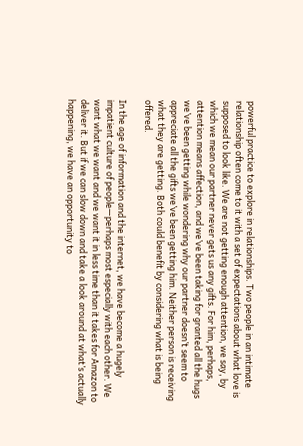powerful practice to explore in relationships. Two people in an intimate relationship often come to it with a set of expectations about what love is supposed to look like. We are not getting enough attention, we say, by which we mean our partner never gets us any gifts. For him, perhaps, attention means affection, and we’ve been taking for granted all the hugs we’ve been getting while wondering why our partner doesn’t seem to appreciate all the gifts we’ve been getting him. Neither person is receiving what they are getting. Both could benefit by considering what is being offered.

In the age of information and the internet, we have become a hugely impatient culture of people—perhaps most especially with each other. We want what we want and we want it in less time than it takes for Amazon to deliver it. But if we can slow down and take a look around at what’s actually happening, we have an opportunity to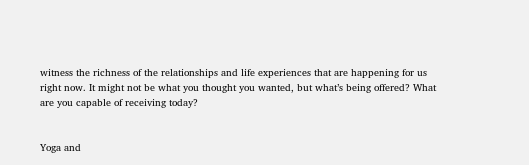witness the richness of the relationships and life experiences that are happening for us right now. It might not be what you thought you wanted, but what’s being offered? What are you capable of receiving today?


Yoga and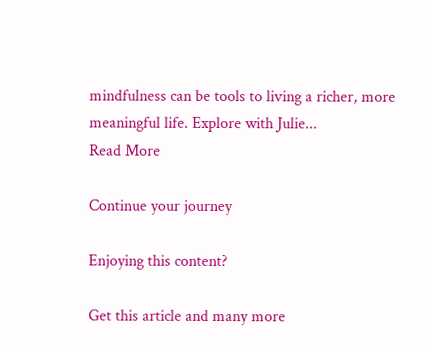mindfulness can be tools to living a richer, more meaningful life. Explore with Julie...
Read More

Continue your journey

Enjoying this content?

Get this article and many more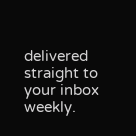delivered straight to your inbox weekly.